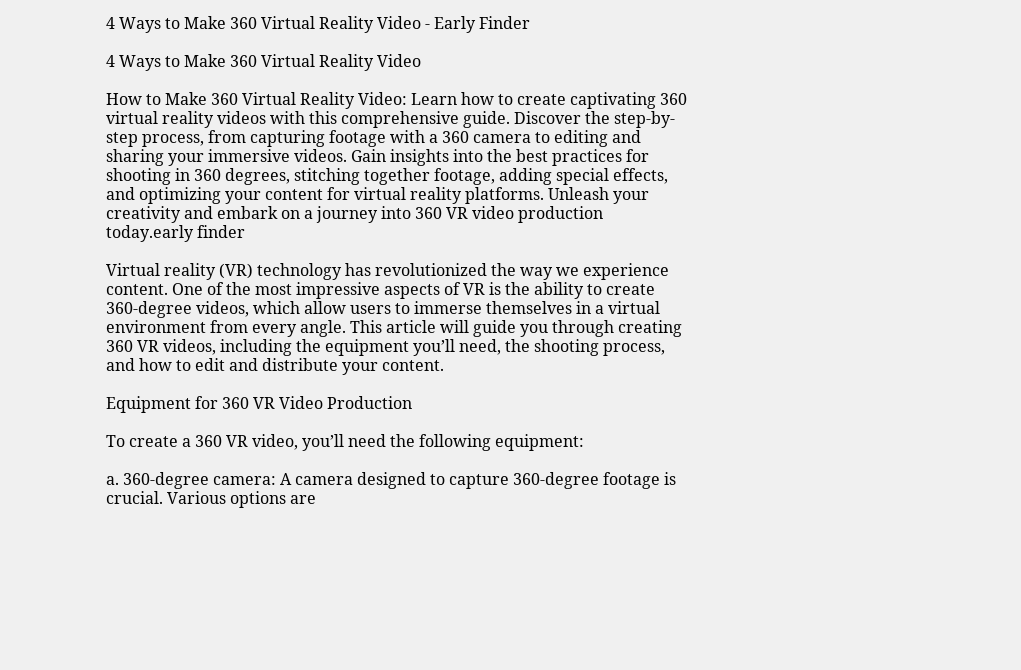4 Ways to Make 360 Virtual Reality Video - Early Finder

4 Ways to Make 360 Virtual Reality Video

How to Make 360 Virtual Reality Video: Learn how to create captivating 360 virtual reality videos with this comprehensive guide. Discover the step-by-step process, from capturing footage with a 360 camera to editing and sharing your immersive videos. Gain insights into the best practices for shooting in 360 degrees, stitching together footage, adding special effects, and optimizing your content for virtual reality platforms. Unleash your creativity and embark on a journey into 360 VR video production today.early finder

Virtual reality (VR) technology has revolutionized the way we experience content. One of the most impressive aspects of VR is the ability to create 360-degree videos, which allow users to immerse themselves in a virtual environment from every angle. This article will guide you through creating 360 VR videos, including the equipment you’ll need, the shooting process, and how to edit and distribute your content.

Equipment for 360 VR Video Production

To create a 360 VR video, you’ll need the following equipment:

a. 360-degree camera: A camera designed to capture 360-degree footage is crucial. Various options are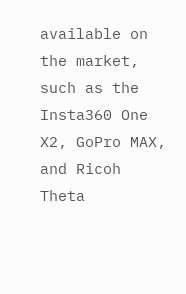available on the market, such as the Insta360 One X2, GoPro MAX, and Ricoh Theta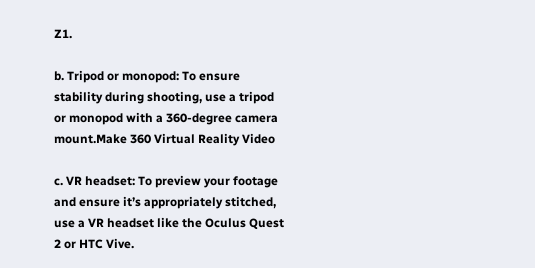Z1.

b. Tripod or monopod: To ensure stability during shooting, use a tripod or monopod with a 360-degree camera mount.Make 360 Virtual Reality Video

c. VR headset: To preview your footage and ensure it’s appropriately stitched, use a VR headset like the Oculus Quest 2 or HTC Vive.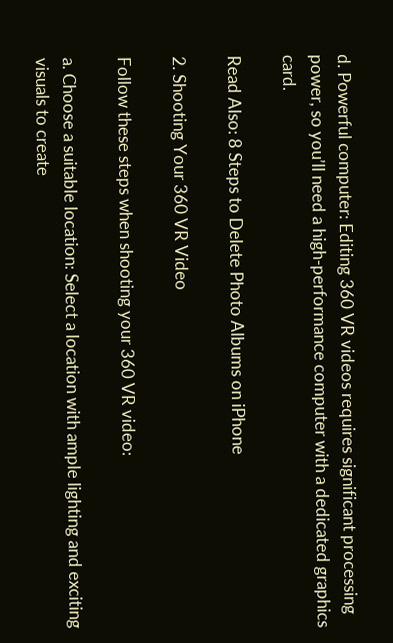d. Powerful computer: Editing 360 VR videos requires significant processing power, so you’ll need a high-performance computer with a dedicated graphics card.

Read Also: 8 Steps to Delete Photo Albums on iPhone

2. Shooting Your 360 VR Video

Follow these steps when shooting your 360 VR video:

a. Choose a suitable location: Select a location with ample lighting and exciting visuals to create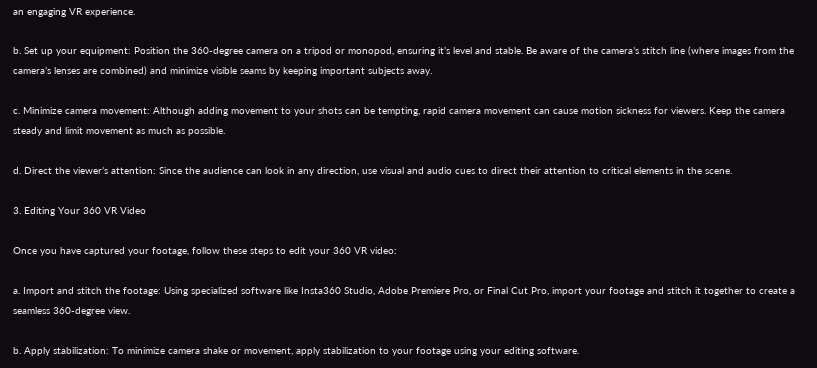an engaging VR experience.

b. Set up your equipment: Position the 360-degree camera on a tripod or monopod, ensuring it’s level and stable. Be aware of the camera’s stitch line (where images from the camera’s lenses are combined) and minimize visible seams by keeping important subjects away.

c. Minimize camera movement: Although adding movement to your shots can be tempting, rapid camera movement can cause motion sickness for viewers. Keep the camera steady and limit movement as much as possible.

d. Direct the viewer’s attention: Since the audience can look in any direction, use visual and audio cues to direct their attention to critical elements in the scene.

3. Editing Your 360 VR Video

Once you have captured your footage, follow these steps to edit your 360 VR video:

a. Import and stitch the footage: Using specialized software like Insta360 Studio, Adobe Premiere Pro, or Final Cut Pro, import your footage and stitch it together to create a seamless 360-degree view.

b. Apply stabilization: To minimize camera shake or movement, apply stabilization to your footage using your editing software.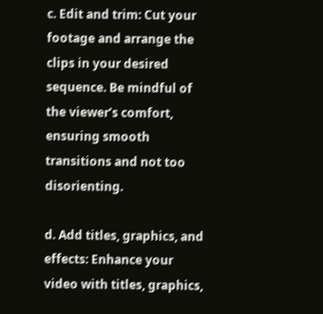c. Edit and trim: Cut your footage and arrange the clips in your desired sequence. Be mindful of the viewer’s comfort, ensuring smooth transitions and not too disorienting.

d. Add titles, graphics, and effects: Enhance your video with titles, graphics,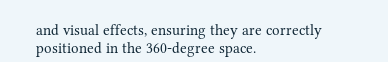and visual effects, ensuring they are correctly positioned in the 360-degree space.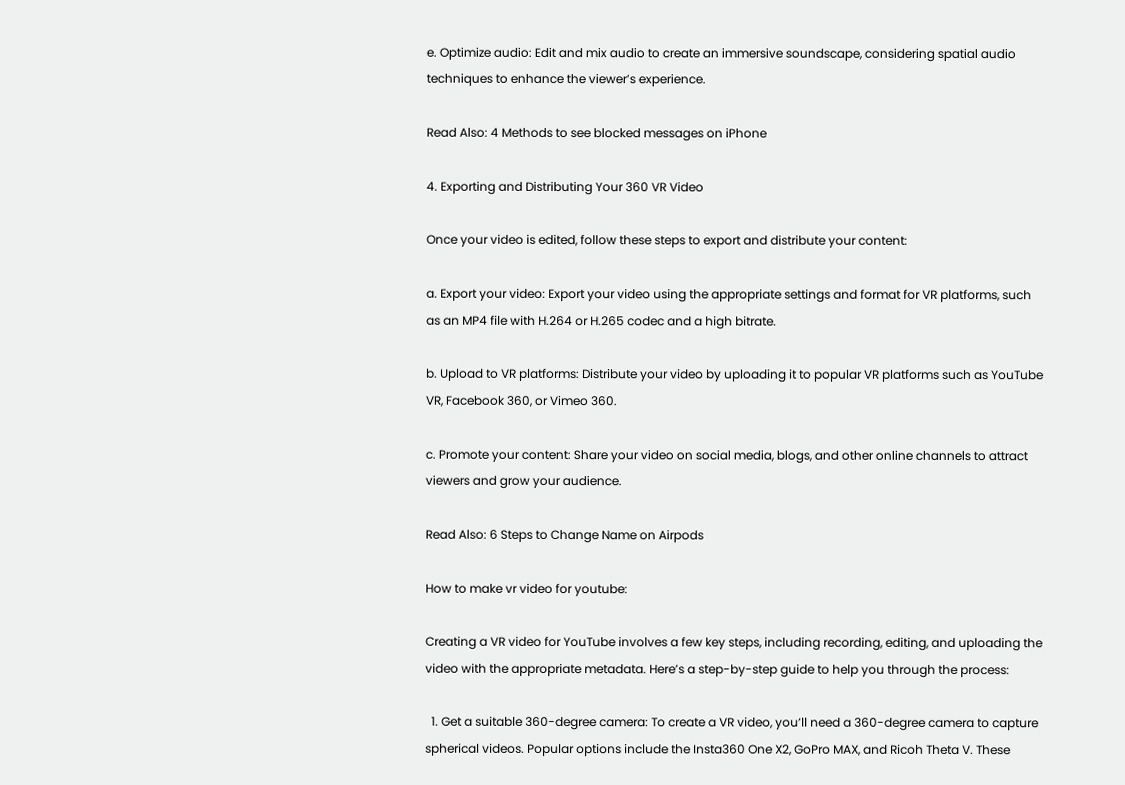e. Optimize audio: Edit and mix audio to create an immersive soundscape, considering spatial audio techniques to enhance the viewer’s experience.

Read Also: 4 Methods to see blocked messages on iPhone

4. Exporting and Distributing Your 360 VR Video

Once your video is edited, follow these steps to export and distribute your content:

a. Export your video: Export your video using the appropriate settings and format for VR platforms, such as an MP4 file with H.264 or H.265 codec and a high bitrate.

b. Upload to VR platforms: Distribute your video by uploading it to popular VR platforms such as YouTube VR, Facebook 360, or Vimeo 360.

c. Promote your content: Share your video on social media, blogs, and other online channels to attract viewers and grow your audience.

Read Also: 6 Steps to Change Name on Airpods

How to make vr video for youtube:

Creating a VR video for YouTube involves a few key steps, including recording, editing, and uploading the video with the appropriate metadata. Here’s a step-by-step guide to help you through the process:

  1. Get a suitable 360-degree camera: To create a VR video, you’ll need a 360-degree camera to capture spherical videos. Popular options include the Insta360 One X2, GoPro MAX, and Ricoh Theta V. These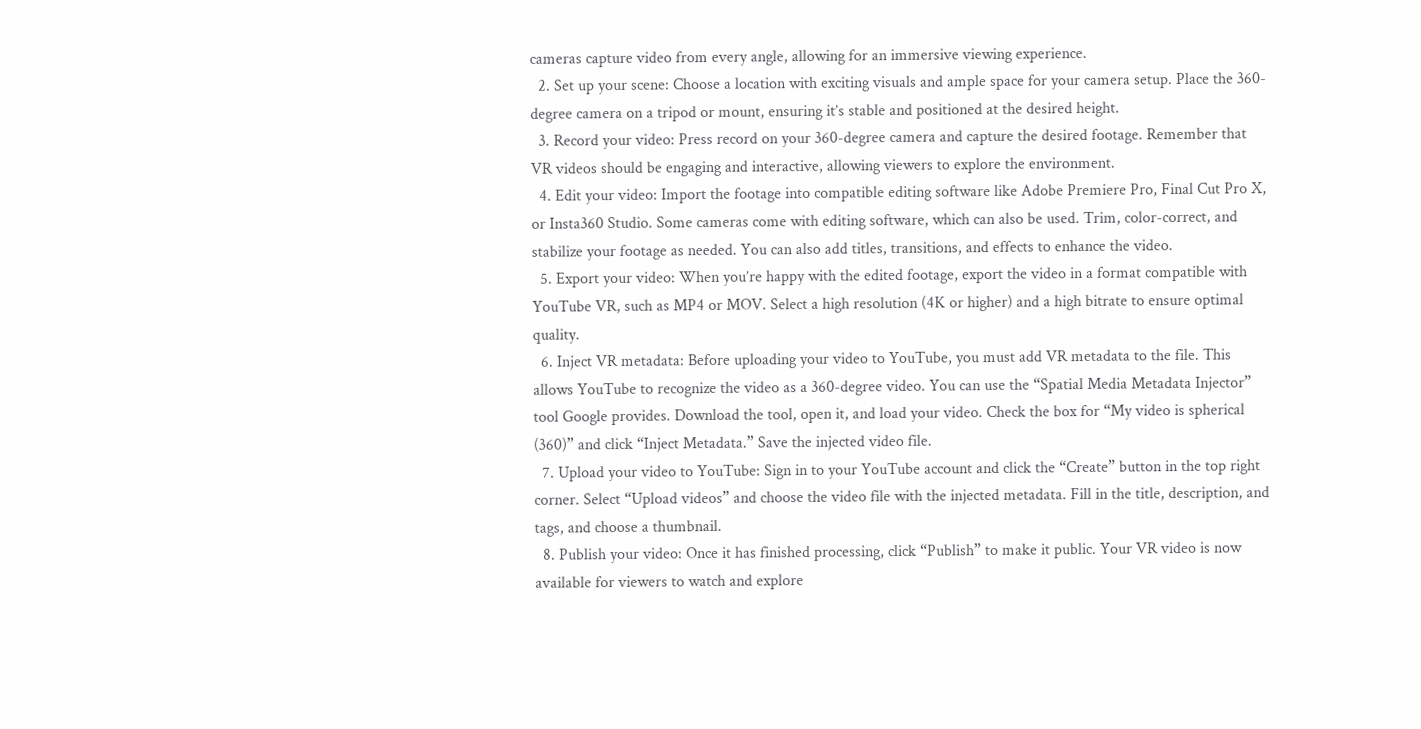cameras capture video from every angle, allowing for an immersive viewing experience.
  2. Set up your scene: Choose a location with exciting visuals and ample space for your camera setup. Place the 360-degree camera on a tripod or mount, ensuring it’s stable and positioned at the desired height.
  3. Record your video: Press record on your 360-degree camera and capture the desired footage. Remember that VR videos should be engaging and interactive, allowing viewers to explore the environment.
  4. Edit your video: Import the footage into compatible editing software like Adobe Premiere Pro, Final Cut Pro X, or Insta360 Studio. Some cameras come with editing software, which can also be used. Trim, color-correct, and stabilize your footage as needed. You can also add titles, transitions, and effects to enhance the video.
  5. Export your video: When you’re happy with the edited footage, export the video in a format compatible with YouTube VR, such as MP4 or MOV. Select a high resolution (4K or higher) and a high bitrate to ensure optimal quality.
  6. Inject VR metadata: Before uploading your video to YouTube, you must add VR metadata to the file. This allows YouTube to recognize the video as a 360-degree video. You can use the “Spatial Media Metadata Injector” tool Google provides. Download the tool, open it, and load your video. Check the box for “My video is spherical (360)” and click “Inject Metadata.” Save the injected video file.
  7. Upload your video to YouTube: Sign in to your YouTube account and click the “Create” button in the top right corner. Select “Upload videos” and choose the video file with the injected metadata. Fill in the title, description, and tags, and choose a thumbnail.
  8. Publish your video: Once it has finished processing, click “Publish” to make it public. Your VR video is now available for viewers to watch and explore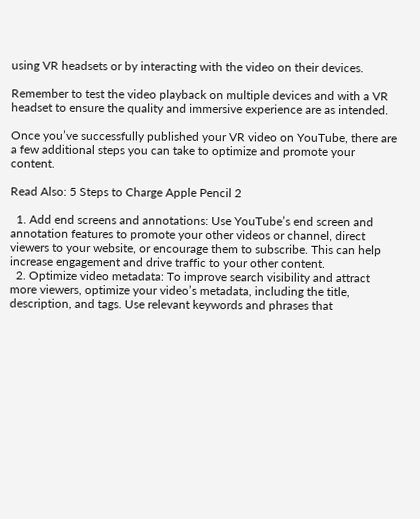using VR headsets or by interacting with the video on their devices.

Remember to test the video playback on multiple devices and with a VR headset to ensure the quality and immersive experience are as intended.

Once you’ve successfully published your VR video on YouTube, there are a few additional steps you can take to optimize and promote your content.

Read Also: 5 Steps to Charge Apple Pencil 2

  1. Add end screens and annotations: Use YouTube’s end screen and annotation features to promote your other videos or channel, direct viewers to your website, or encourage them to subscribe. This can help increase engagement and drive traffic to your other content.
  2. Optimize video metadata: To improve search visibility and attract more viewers, optimize your video’s metadata, including the title, description, and tags. Use relevant keywords and phrases that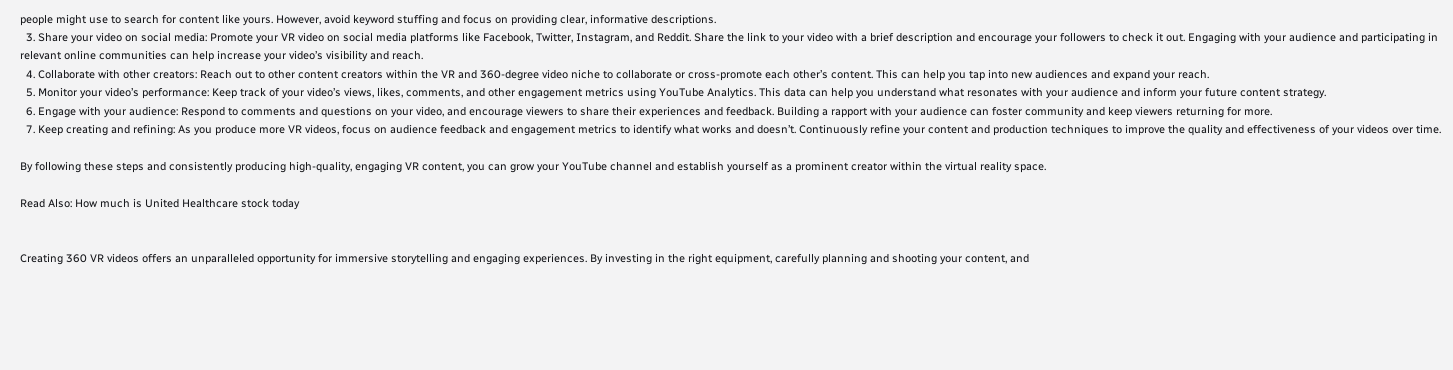people might use to search for content like yours. However, avoid keyword stuffing and focus on providing clear, informative descriptions.
  3. Share your video on social media: Promote your VR video on social media platforms like Facebook, Twitter, Instagram, and Reddit. Share the link to your video with a brief description and encourage your followers to check it out. Engaging with your audience and participating in relevant online communities can help increase your video’s visibility and reach.
  4. Collaborate with other creators: Reach out to other content creators within the VR and 360-degree video niche to collaborate or cross-promote each other’s content. This can help you tap into new audiences and expand your reach.
  5. Monitor your video’s performance: Keep track of your video’s views, likes, comments, and other engagement metrics using YouTube Analytics. This data can help you understand what resonates with your audience and inform your future content strategy.
  6. Engage with your audience: Respond to comments and questions on your video, and encourage viewers to share their experiences and feedback. Building a rapport with your audience can foster community and keep viewers returning for more.
  7. Keep creating and refining: As you produce more VR videos, focus on audience feedback and engagement metrics to identify what works and doesn’t. Continuously refine your content and production techniques to improve the quality and effectiveness of your videos over time.

By following these steps and consistently producing high-quality, engaging VR content, you can grow your YouTube channel and establish yourself as a prominent creator within the virtual reality space.

Read Also: How much is United Healthcare stock today


Creating 360 VR videos offers an unparalleled opportunity for immersive storytelling and engaging experiences. By investing in the right equipment, carefully planning and shooting your content, and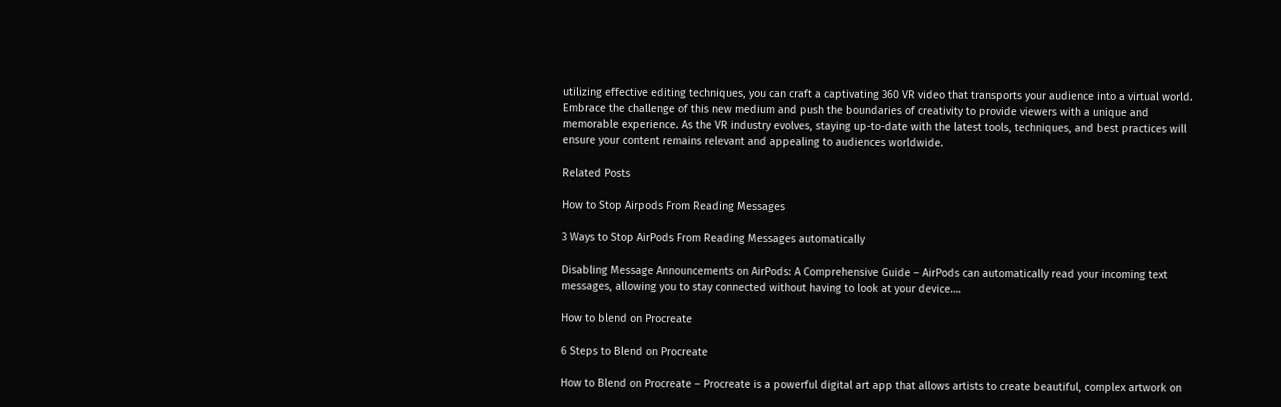utilizing effective editing techniques, you can craft a captivating 360 VR video that transports your audience into a virtual world. Embrace the challenge of this new medium and push the boundaries of creativity to provide viewers with a unique and memorable experience. As the VR industry evolves, staying up-to-date with the latest tools, techniques, and best practices will ensure your content remains relevant and appealing to audiences worldwide.

Related Posts

How to Stop Airpods From Reading Messages

3 Ways to Stop AirPods From Reading Messages automatically

Disabling Message Announcements on AirPods: A Comprehensive Guide – AirPods can automatically read your incoming text messages, allowing you to stay connected without having to look at your device….

How to blend on Procreate

6 Steps to Blend on Procreate

How to Blend on Procreate – Procreate is a powerful digital art app that allows artists to create beautiful, complex artwork on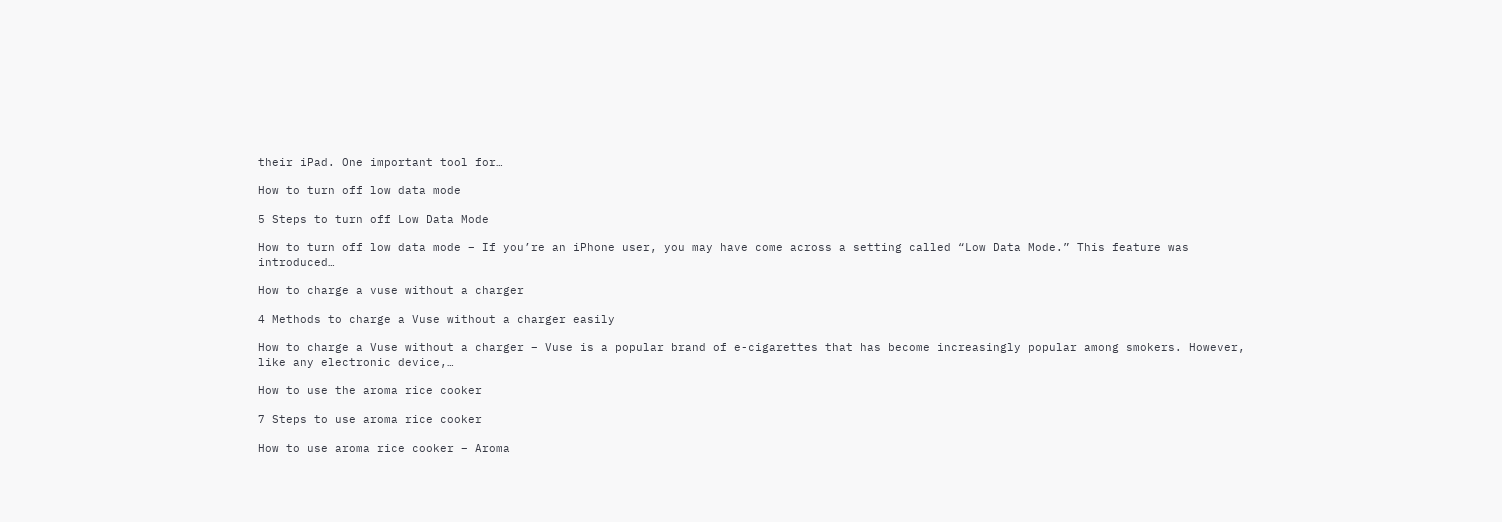their iPad. One important tool for…

How to turn off low data mode

5 Steps to turn off Low Data Mode

How to turn off low data mode – If you’re an iPhone user, you may have come across a setting called “Low Data Mode.” This feature was introduced…

How to charge a vuse without a charger

4 Methods to charge a Vuse without a charger easily

How to charge a Vuse without a charger – Vuse is a popular brand of e-cigarettes that has become increasingly popular among smokers. However, like any electronic device,…

How to use the aroma rice cooker

7 Steps to use aroma rice cooker

How to use aroma rice cooker – Aroma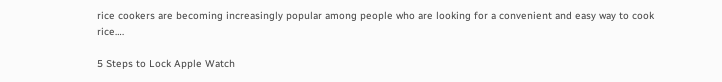rice cookers are becoming increasingly popular among people who are looking for a convenient and easy way to cook rice….

5 Steps to Lock Apple Watch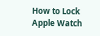How to Lock Apple Watch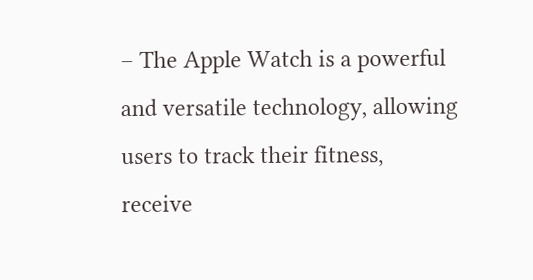– The Apple Watch is a powerful and versatile technology, allowing users to track their fitness, receive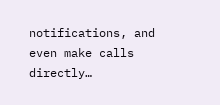notifications, and even make calls directly…